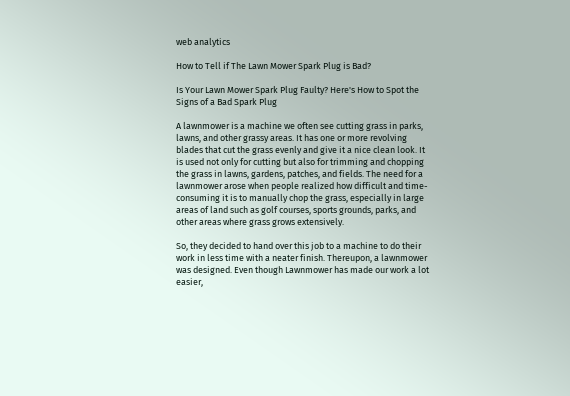web analytics

How to Tell if The Lawn Mower Spark Plug is Bad?

Is Your Lawn Mower Spark Plug Faulty? Here's How to Spot the Signs of a Bad Spark Plug

A lawnmower is a machine we often see cutting grass in parks, lawns, and other grassy areas. It has one or more revolving blades that cut the grass evenly and give it a nice clean look. It is used not only for cutting but also for trimming and chopping the grass in lawns, gardens, patches, and fields. The need for a lawnmower arose when people realized how difficult and time-consuming it is to manually chop the grass, especially in large areas of land such as golf courses, sports grounds, parks, and other areas where grass grows extensively.

So, they decided to hand over this job to a machine to do their work in less time with a neater finish. Thereupon, a lawnmower was designed. Even though Lawnmower has made our work a lot easier,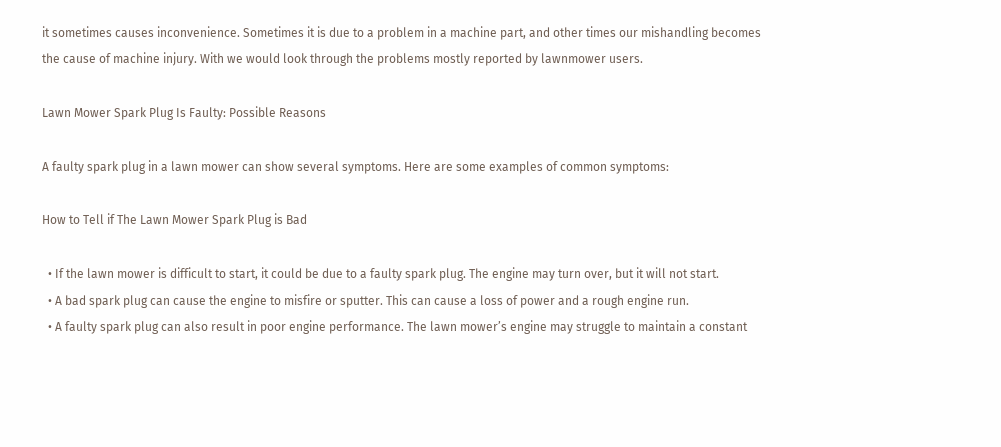it sometimes causes inconvenience. Sometimes it is due to a problem in a machine part, and other times our mishandling becomes the cause of machine injury. With we would look through the problems mostly reported by lawnmower users.

Lawn Mower Spark Plug Is Faulty: Possible Reasons

A faulty spark plug in a lawn mower can show several symptoms. Here are some examples of common symptoms:

How to Tell if The Lawn Mower Spark Plug is Bad

  • If the lawn mower is difficult to start, it could be due to a faulty spark plug. The engine may turn over, but it will not start.
  • A bad spark plug can cause the engine to misfire or sputter. This can cause a loss of power and a rough engine run.
  • A faulty spark plug can also result in poor engine performance. The lawn mower’s engine may struggle to maintain a constant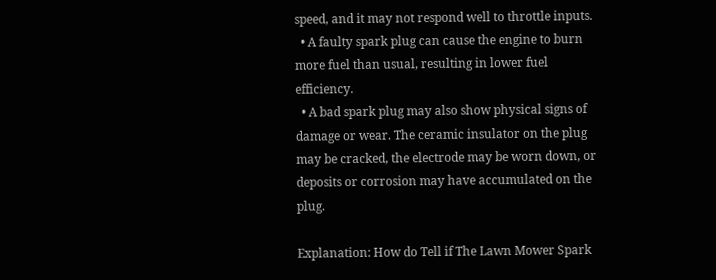speed, and it may not respond well to throttle inputs.
  • A faulty spark plug can cause the engine to burn more fuel than usual, resulting in lower fuel efficiency.
  • A bad spark plug may also show physical signs of damage or wear. The ceramic insulator on the plug may be cracked, the electrode may be worn down, or deposits or corrosion may have accumulated on the plug.

Explanation: How do Tell if The Lawn Mower Spark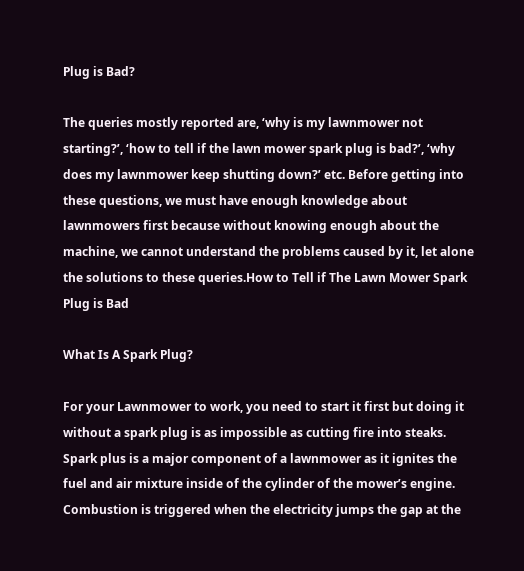Plug is Bad?

The queries mostly reported are, ‘why is my lawnmower not starting?’, ‘how to tell if the lawn mower spark plug is bad?’, ‘why does my lawnmower keep shutting down?’ etc. Before getting into these questions, we must have enough knowledge about lawnmowers first because without knowing enough about the machine, we cannot understand the problems caused by it, let alone the solutions to these queries.How to Tell if The Lawn Mower Spark Plug is Bad

What Is A Spark Plug?

For your Lawnmower to work, you need to start it first but doing it without a spark plug is as impossible as cutting fire into steaks. Spark plus is a major component of a lawnmower as it ignites the fuel and air mixture inside of the cylinder of the mower’s engine. Combustion is triggered when the electricity jumps the gap at the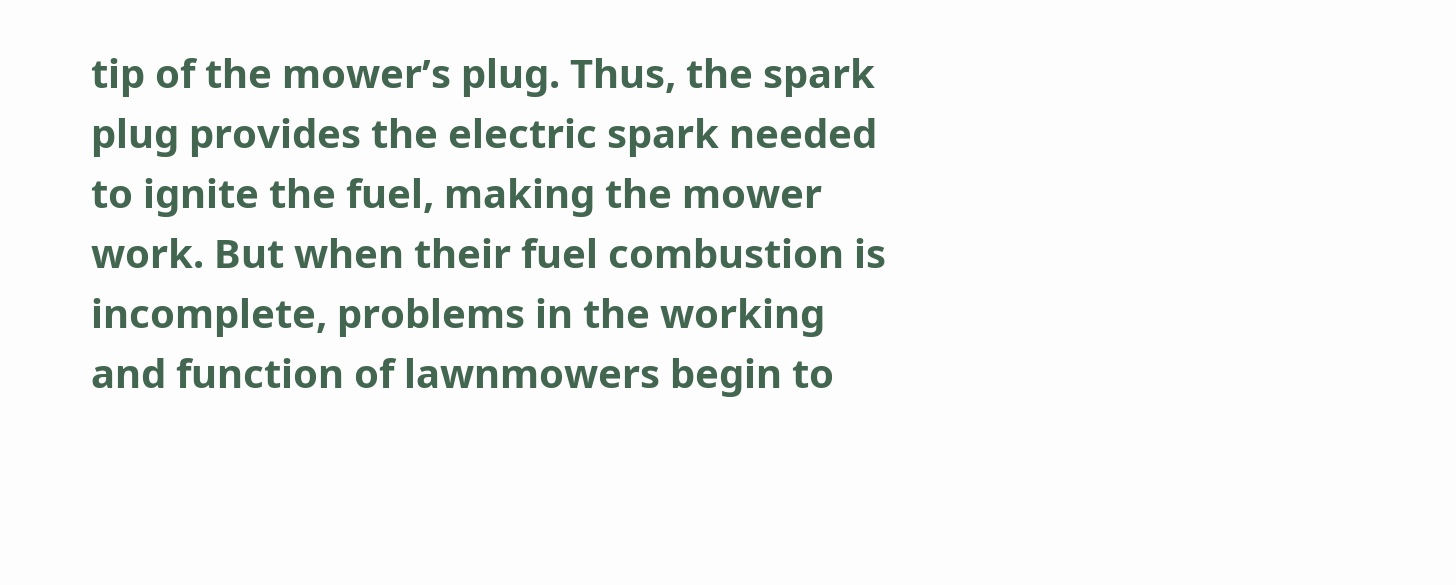tip of the mower’s plug. Thus, the spark plug provides the electric spark needed to ignite the fuel, making the mower work. But when their fuel combustion is incomplete, problems in the working and function of lawnmowers begin to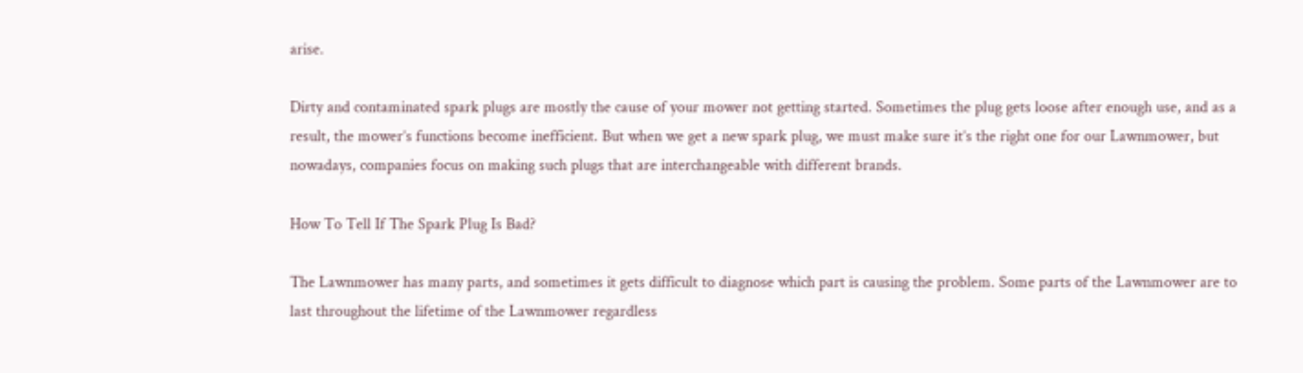arise.

Dirty and contaminated spark plugs are mostly the cause of your mower not getting started. Sometimes the plug gets loose after enough use, and as a result, the mower’s functions become inefficient. But when we get a new spark plug, we must make sure it’s the right one for our Lawnmower, but nowadays, companies focus on making such plugs that are interchangeable with different brands.

How To Tell If The Spark Plug Is Bad?

The Lawnmower has many parts, and sometimes it gets difficult to diagnose which part is causing the problem. Some parts of the Lawnmower are to last throughout the lifetime of the Lawnmower regardless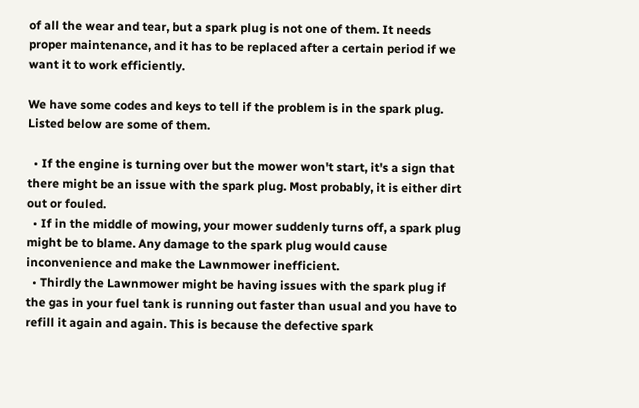of all the wear and tear, but a spark plug is not one of them. It needs proper maintenance, and it has to be replaced after a certain period if we want it to work efficiently.

We have some codes and keys to tell if the problem is in the spark plug. Listed below are some of them.

  • If the engine is turning over but the mower won't start, it's a sign that there might be an issue with the spark plug. Most probably, it is either dirt out or fouled.
  • If in the middle of mowing, your mower suddenly turns off, a spark plug might be to blame. Any damage to the spark plug would cause inconvenience and make the Lawnmower inefficient.
  • Thirdly the Lawnmower might be having issues with the spark plug if the gas in your fuel tank is running out faster than usual and you have to refill it again and again. This is because the defective spark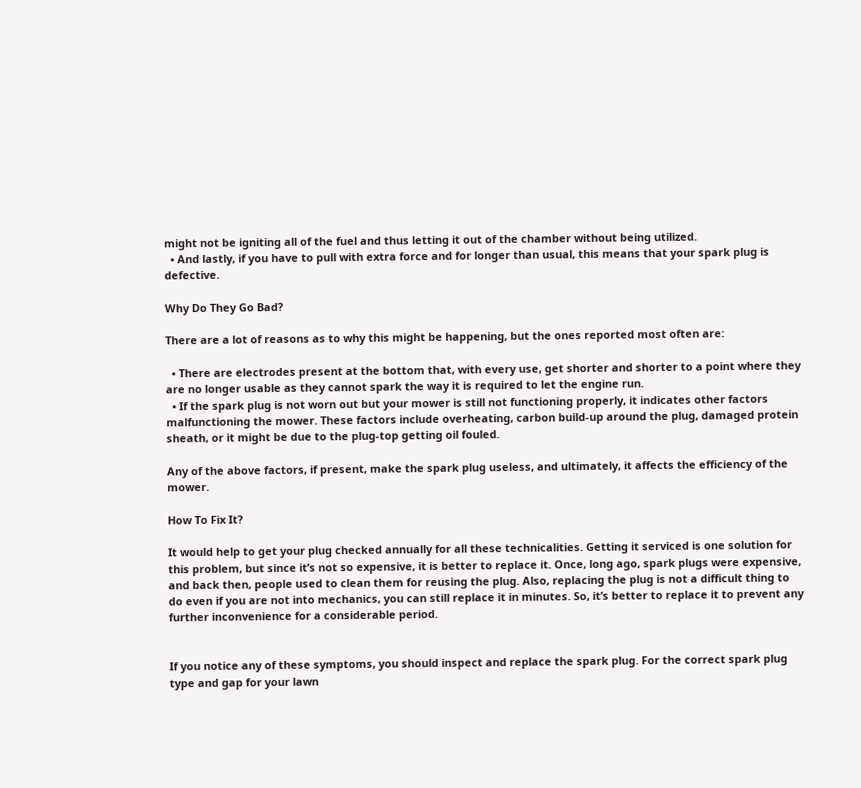might not be igniting all of the fuel and thus letting it out of the chamber without being utilized.
  • And lastly, if you have to pull with extra force and for longer than usual, this means that your spark plug is defective.

Why Do They Go Bad?

There are a lot of reasons as to why this might be happening, but the ones reported most often are:

  • There are electrodes present at the bottom that, with every use, get shorter and shorter to a point where they are no longer usable as they cannot spark the way it is required to let the engine run.
  • If the spark plug is not worn out but your mower is still not functioning properly, it indicates other factors malfunctioning the mower. These factors include overheating, carbon build-up around the plug, damaged protein sheath, or it might be due to the plug-top getting oil fouled.

Any of the above factors, if present, make the spark plug useless, and ultimately, it affects the efficiency of the mower.

How To Fix It?

It would help to get your plug checked annually for all these technicalities. Getting it serviced is one solution for this problem, but since it’s not so expensive, it is better to replace it. Once, long ago, spark plugs were expensive, and back then, people used to clean them for reusing the plug. Also, replacing the plug is not a difficult thing to do even if you are not into mechanics, you can still replace it in minutes. So, it’s better to replace it to prevent any further inconvenience for a considerable period.


If you notice any of these symptoms, you should inspect and replace the spark plug. For the correct spark plug type and gap for your lawn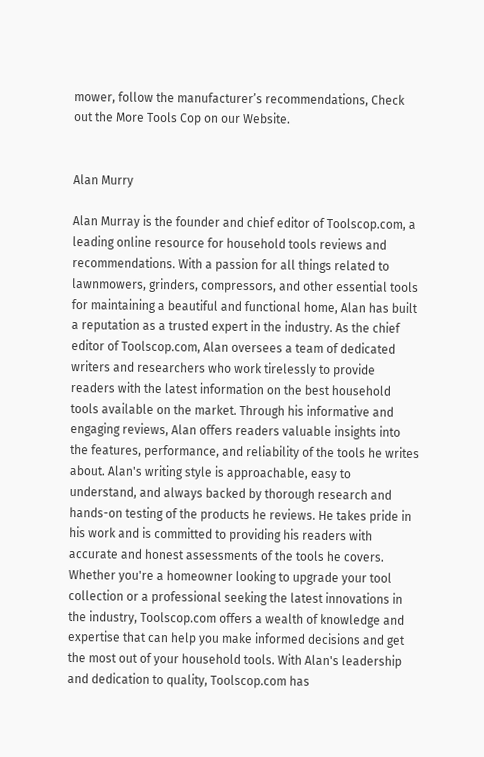mower, follow the manufacturer’s recommendations, Check out the More Tools Cop on our Website.


Alan Murry

Alan Murray is the founder and chief editor of Toolscop.com, a leading online resource for household tools reviews and recommendations. With a passion for all things related to lawnmowers, grinders, compressors, and other essential tools for maintaining a beautiful and functional home, Alan has built a reputation as a trusted expert in the industry. As the chief editor of Toolscop.com, Alan oversees a team of dedicated writers and researchers who work tirelessly to provide readers with the latest information on the best household tools available on the market. Through his informative and engaging reviews, Alan offers readers valuable insights into the features, performance, and reliability of the tools he writes about. Alan's writing style is approachable, easy to understand, and always backed by thorough research and hands-on testing of the products he reviews. He takes pride in his work and is committed to providing his readers with accurate and honest assessments of the tools he covers. Whether you're a homeowner looking to upgrade your tool collection or a professional seeking the latest innovations in the industry, Toolscop.com offers a wealth of knowledge and expertise that can help you make informed decisions and get the most out of your household tools. With Alan's leadership and dedication to quality, Toolscop.com has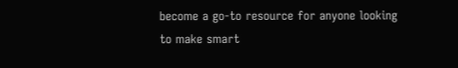become a go-to resource for anyone looking to make smart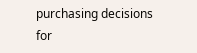purchasing decisions for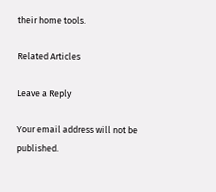their home tools.

Related Articles

Leave a Reply

Your email address will not be published.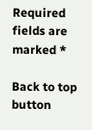Required fields are marked *

Back to top button